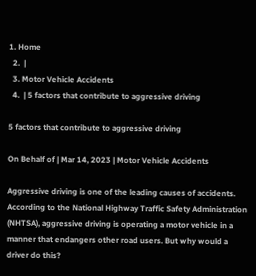1. Home
  2.  |
  3. Motor Vehicle Accidents
  4.  | 5 factors that contribute to aggressive driving

5 factors that contribute to aggressive driving

On Behalf of | Mar 14, 2023 | Motor Vehicle Accidents

Aggressive driving is one of the leading causes of accidents. According to the National Highway Traffic Safety Administration (NHTSA), aggressive driving is operating a motor vehicle in a manner that endangers other road users. But why would a driver do this?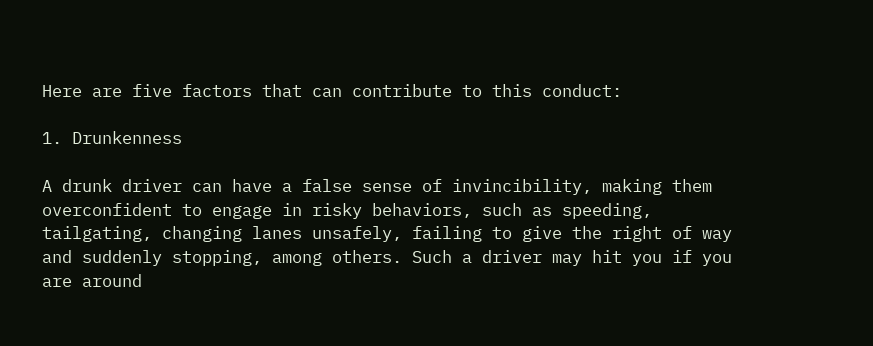Here are five factors that can contribute to this conduct:

1. Drunkenness

A drunk driver can have a false sense of invincibility, making them overconfident to engage in risky behaviors, such as speeding, tailgating, changing lanes unsafely, failing to give the right of way and suddenly stopping, among others. Such a driver may hit you if you are around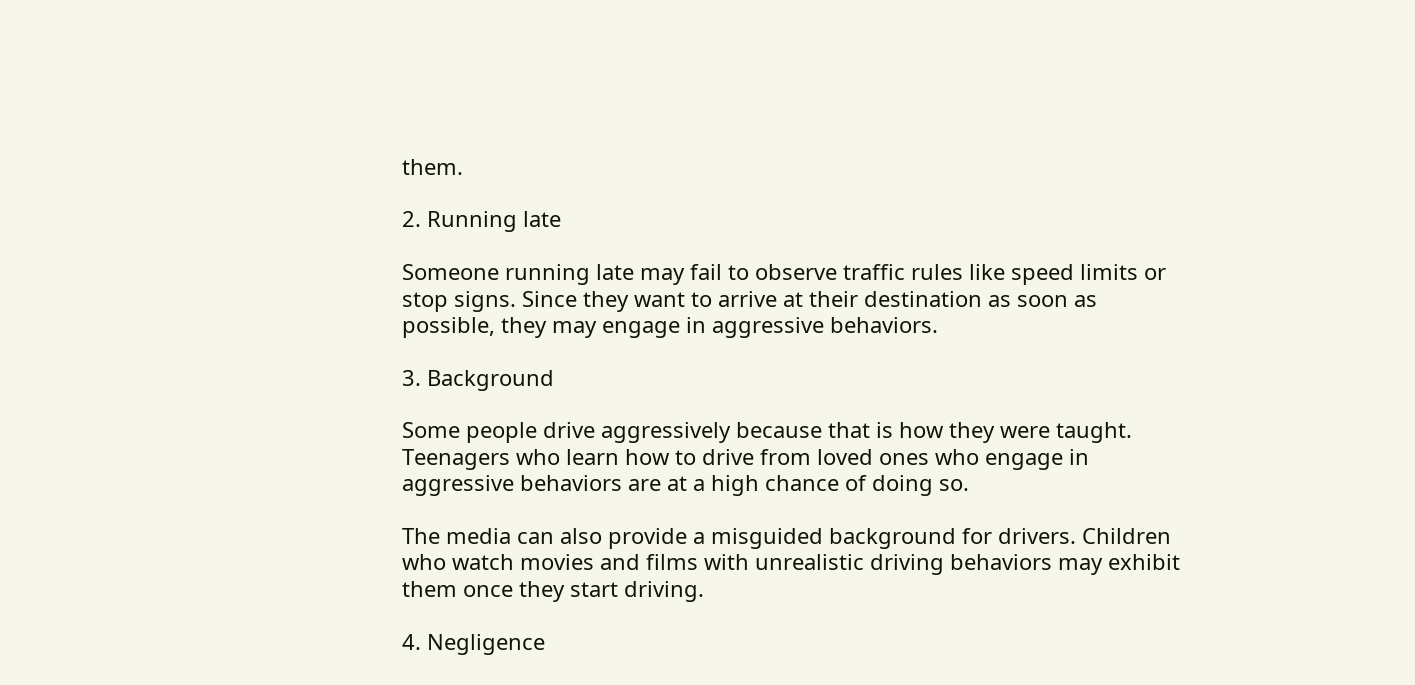them.

2. Running late

Someone running late may fail to observe traffic rules like speed limits or stop signs. Since they want to arrive at their destination as soon as possible, they may engage in aggressive behaviors.

3. Background

Some people drive aggressively because that is how they were taught. Teenagers who learn how to drive from loved ones who engage in aggressive behaviors are at a high chance of doing so.

The media can also provide a misguided background for drivers. Children who watch movies and films with unrealistic driving behaviors may exhibit them once they start driving.

4. Negligence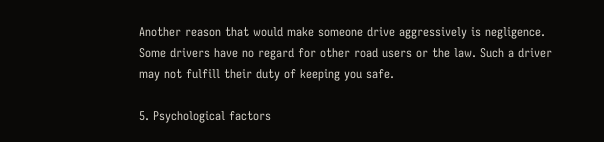Another reason that would make someone drive aggressively is negligence. Some drivers have no regard for other road users or the law. Such a driver may not fulfill their duty of keeping you safe.

5. Psychological factors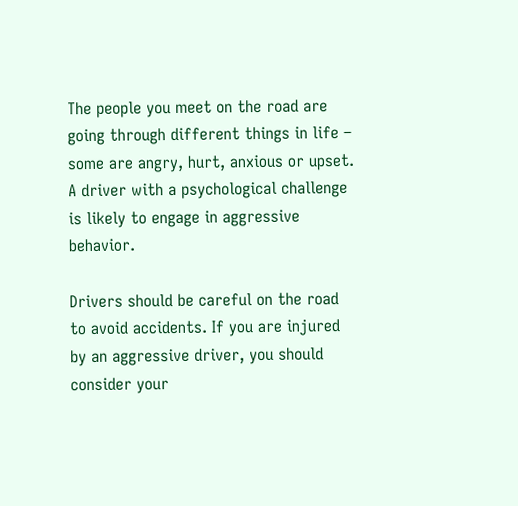The people you meet on the road are going through different things in life – some are angry, hurt, anxious or upset. A driver with a psychological challenge is likely to engage in aggressive behavior.

Drivers should be careful on the road to avoid accidents. If you are injured by an aggressive driver, you should consider your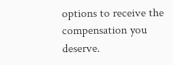options to receive the compensation you deserve.